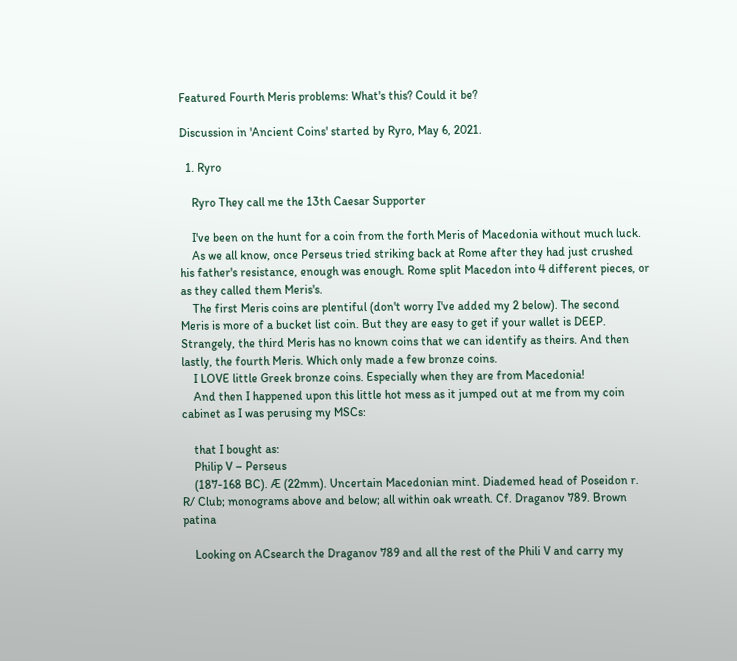Featured Fourth Meris problems: What's this? Could it be?

Discussion in 'Ancient Coins' started by Ryro, May 6, 2021.

  1. Ryro

    Ryro They call me the 13th Caesar Supporter

    I've been on the hunt for a coin from the forth Meris of Macedonia without much luck.
    As we all know, once Perseus tried striking back at Rome after they had just crushed his father's resistance, enough was enough. Rome split Macedon into 4 different pieces, or as they called them Meris's.
    The first Meris coins are plentiful (don't worry I've added my 2 below). The second Meris is more of a bucket list coin. But they are easy to get if your wallet is DEEP. Strangely, the third Meris has no known coins that we can identify as theirs. And then lastly, the fourth Meris. Which only made a few bronze coins.
    I LOVE little Greek bronze coins. Especially when they are from Macedonia!
    And then I happened upon this little hot mess as it jumped out at me from my coin cabinet as I was perusing my MSCs:

    that I bought as:
    Philip V – Perseus
    (187-168 BC). Æ (22mm). Uncertain Macedonian mint. Diademed head of Poseidon r. R/ Club; monograms above and below; all within oak wreath. Cf. Draganov 789. Brown patina

    Looking on ACsearch the Draganov 789 and all the rest of the Phili V and carry my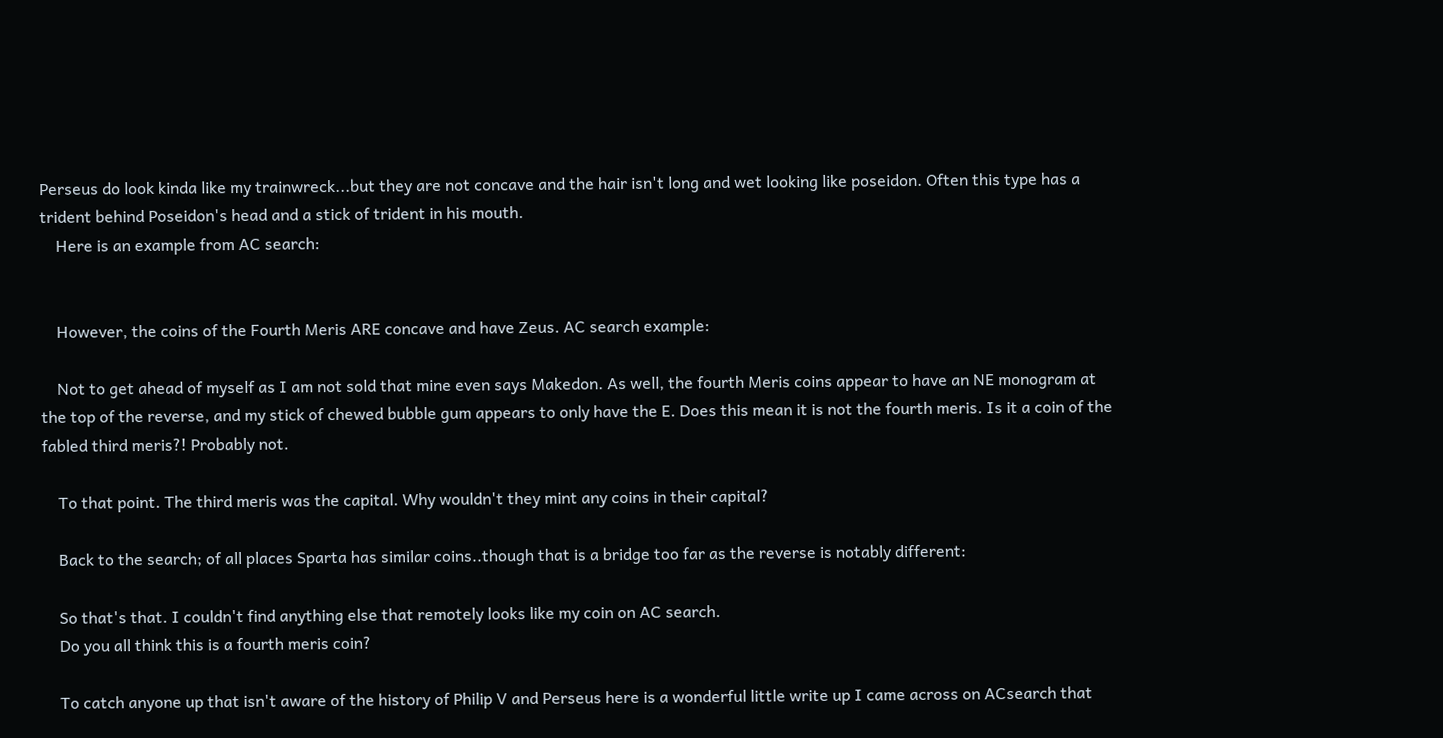Perseus do look kinda like my trainwreck...but they are not concave and the hair isn't long and wet looking like poseidon. Often this type has a trident behind Poseidon's head and a stick of trident in his mouth.
    Here is an example from AC search:


    However, the coins of the Fourth Meris ARE concave and have Zeus. AC search example:

    Not to get ahead of myself as I am not sold that mine even says Makedon. As well, the fourth Meris coins appear to have an NE monogram at the top of the reverse, and my stick of chewed bubble gum appears to only have the E. Does this mean it is not the fourth meris. Is it a coin of the fabled third meris?! Probably not.

    To that point. The third meris was the capital. Why wouldn't they mint any coins in their capital?

    Back to the search; of all places Sparta has similar coins..though that is a bridge too far as the reverse is notably different:

    So that's that. I couldn't find anything else that remotely looks like my coin on AC search.
    Do you all think this is a fourth meris coin?

    To catch anyone up that isn't aware of the history of Philip V and Perseus here is a wonderful little write up I came across on ACsearch that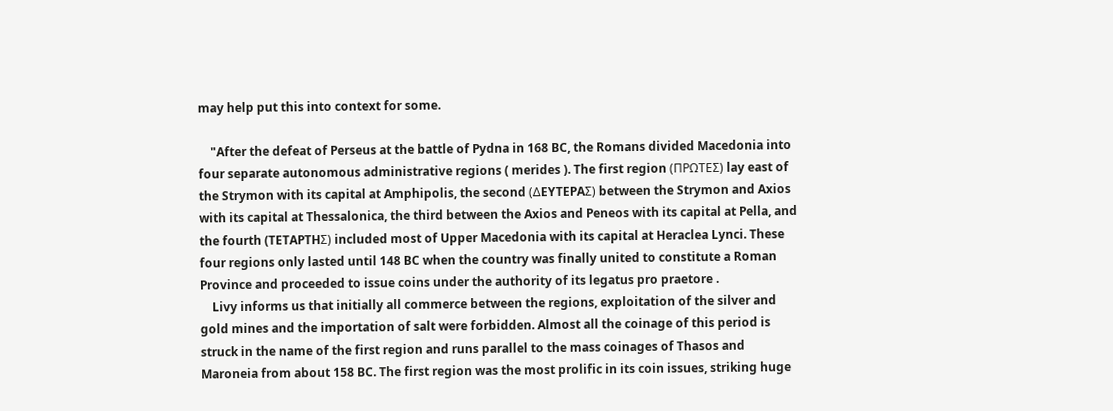may help put this into context for some.

    "After the defeat of Perseus at the battle of Pydna in 168 BC, the Romans divided Macedonia into four separate autonomous administrative regions ( merides ). The first region (ΠPΩTEΣ) lay east of the Strymon with its capital at Amphipolis, the second (ΔEYTEPAΣ) between the Strymon and Axios with its capital at Thessalonica, the third between the Axios and Peneos with its capital at Pella, and the fourth (TETAPTHΣ) included most of Upper Macedonia with its capital at Heraclea Lynci. These four regions only lasted until 148 BC when the country was finally united to constitute a Roman Province and proceeded to issue coins under the authority of its legatus pro praetore .
    Livy informs us that initially all commerce between the regions, exploitation of the silver and gold mines and the importation of salt were forbidden. Almost all the coinage of this period is struck in the name of the first region and runs parallel to the mass coinages of Thasos and Maroneia from about 158 BC. The first region was the most prolific in its coin issues, striking huge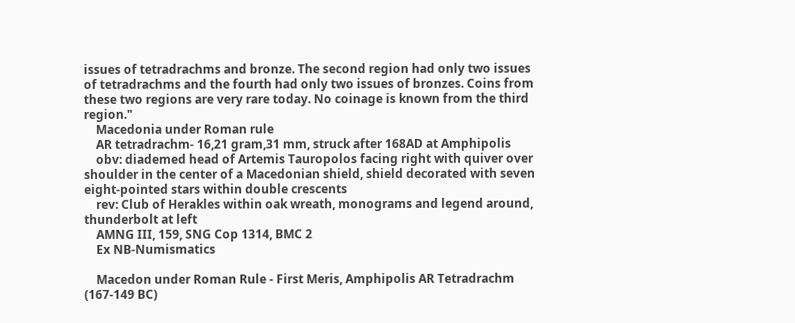issues of tetradrachms and bronze. The second region had only two issues of tetradrachms and the fourth had only two issues of bronzes. Coins from these two regions are very rare today. No coinage is known from the third region."
    Macedonia under Roman rule
    AR tetradrachm- 16,21 gram,31 mm, struck after 168AD at Amphipolis
    obv: diademed head of Artemis Tauropolos facing right with quiver over shoulder in the center of a Macedonian shield, shield decorated with seven eight-pointed stars within double crescents
    rev: Club of Herakles within oak wreath, monograms and legend around, thunderbolt at left
    AMNG III, 159, SNG Cop 1314, BMC 2
    Ex NB-Numismatics

    Macedon under Roman Rule - First Meris, Amphipolis AR Tetradrachm (167-149 BC)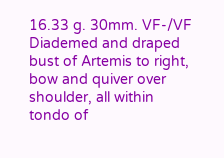16.33 g. 30mm. VF-/VF Diademed and draped bust of Artemis to right, bow and quiver over shoulder, all within tondo of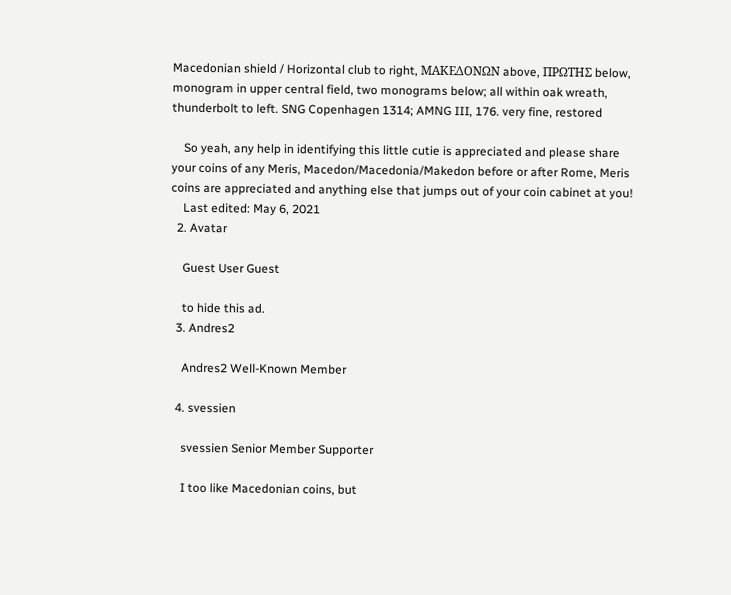Macedonian shield / Horizontal club to right, ΜΑΚΕΔΟΝΩΝ above, ΠΡΩΤΗΣ below, monogram in upper central field, two monograms below; all within oak wreath, thunderbolt to left. SNG Copenhagen 1314; AMNG III, 176. very fine, restored

    So yeah, any help in identifying this little cutie is appreciated and please share your coins of any Meris, Macedon/Macedonia/Makedon before or after Rome, Meris coins are appreciated and anything else that jumps out of your coin cabinet at you!
    Last edited: May 6, 2021
  2. Avatar

    Guest User Guest

    to hide this ad.
  3. Andres2

    Andres2 Well-Known Member

  4. svessien

    svessien Senior Member Supporter

    I too like Macedonian coins, but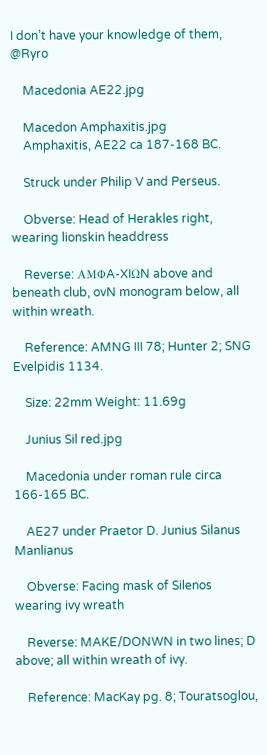I don’t have your knowledge of them, @Ryro

    Macedonia AE22.jpg

    Macedon Amphaxitis.jpg
    Amphaxitis, AE22 ca 187-168 BC.

    Struck under Philip V and Perseus.

    Obverse: Head of Herakles right, wearing lionskin headdress

    Reverse: AMΦA-XIΩN above and beneath club, ovN monogram below, all within wreath.

    Reference: AMNG III 78; Hunter 2; SNG Evelpidis 1134.

    Size: 22mm Weight: 11.69g

    Junius Sil red.jpg

    Macedonia under roman rule circa 166-165 BC.

    AE27 under Praetor D. Junius Silanus Manlianus

    Obverse: Facing mask of Silenos wearing ivy wreath

    Reverse: MAKE/DONWN in two lines; D above; all within wreath of ivy.

    Reference: MacKay pg. 8; Touratsoglou,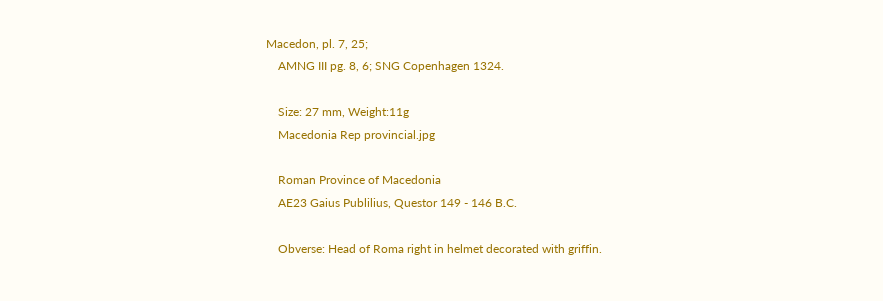Macedon, pl. 7, 25;
    AMNG III pg. 8, 6; SNG Copenhagen 1324.

    Size: 27 mm, Weight:11g
    Macedonia Rep provincial.jpg

    Roman Province of Macedonia
    AE23 Gaius Publilius, Questor 149 - 146 B.C.

    Obverse: Head of Roma right in helmet decorated with griffin.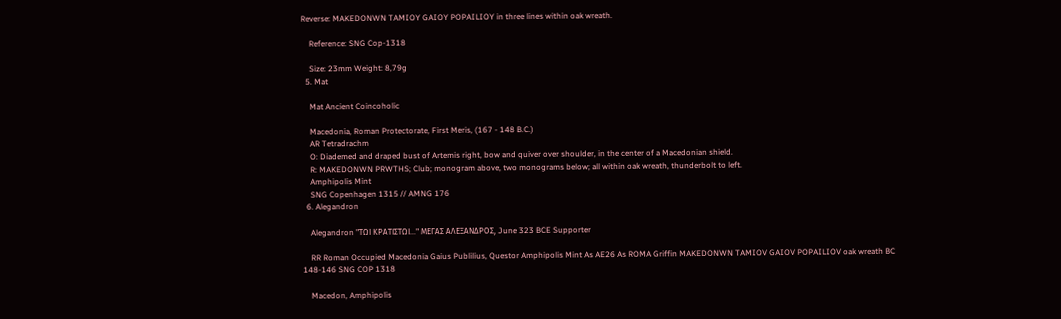Reverse: MAKEDONWN TAMIOY GAIOY POPAILIOY in three lines within oak wreath.

    Reference: SNG Cop-1318

    Size: 23mm Weight: 8,79g
  5. Mat

    Mat Ancient Coincoholic

    Macedonia, Roman Protectorate, First Meris, (167 - 148 B.C.)
    AR Tetradrachm
    O: Diademed and draped bust of Artemis right, bow and quiver over shoulder, in the center of a Macedonian shield.
    R: MAKEDONWN PRWTHS; Club; monogram above, two monograms below; all within oak wreath, thunderbolt to left.
    Amphipolis Mint
    SNG Copenhagen 1315 // AMNG 176
  6. Alegandron

    Alegandron "ΤΩΙ ΚΡΑΤΙΣΤΩΙ..." ΜΕΓΑΣ ΑΛΕΞΑΝΔΡΟΣ, June 323 BCE Supporter

    RR Roman Occupied Macedonia Gaius Publilius, Questor Amphipolis Mint As AE26 As ROMA Griffin MAKEDONWN TAMIOV GAIOV POPAILIOV oak wreath BC 148-146 SNG COP 1318

    Macedon, Amphipolis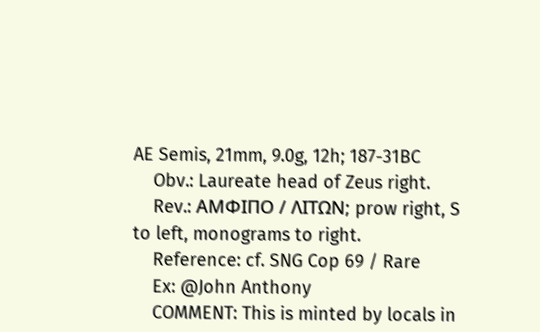AE Semis, 21mm, 9.0g, 12h; 187-31BC
    Obv.: Laureate head of Zeus right.
    Rev.: AMΦIΠO / ΛITΩN; prow right, S to left, monograms to right.
    Reference: cf. SNG Cop 69 / Rare
    Ex: @John Anthony
    COMMENT: This is minted by locals in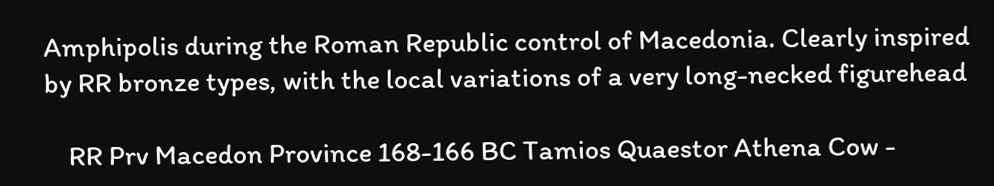Amphipolis during the Roman Republic control of Macedonia. Clearly inspired by RR bronze types, with the local variations of a very long-necked figurehead

    RR Prv Macedon Province 168-166 BC Tamios Quaestor Athena Cow -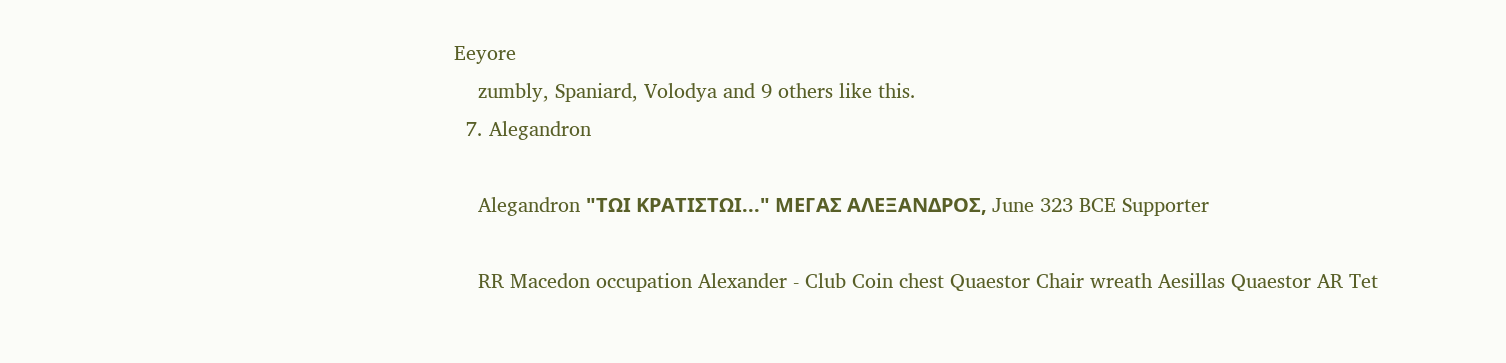Eeyore
    zumbly, Spaniard, Volodya and 9 others like this.
  7. Alegandron

    Alegandron "ΤΩΙ ΚΡΑΤΙΣΤΩΙ..." ΜΕΓΑΣ ΑΛΕΞΑΝΔΡΟΣ, June 323 BCE Supporter

    RR Macedon occupation Alexander - Club Coin chest Quaestor Chair wreath Aesillas Quaestor AR Tet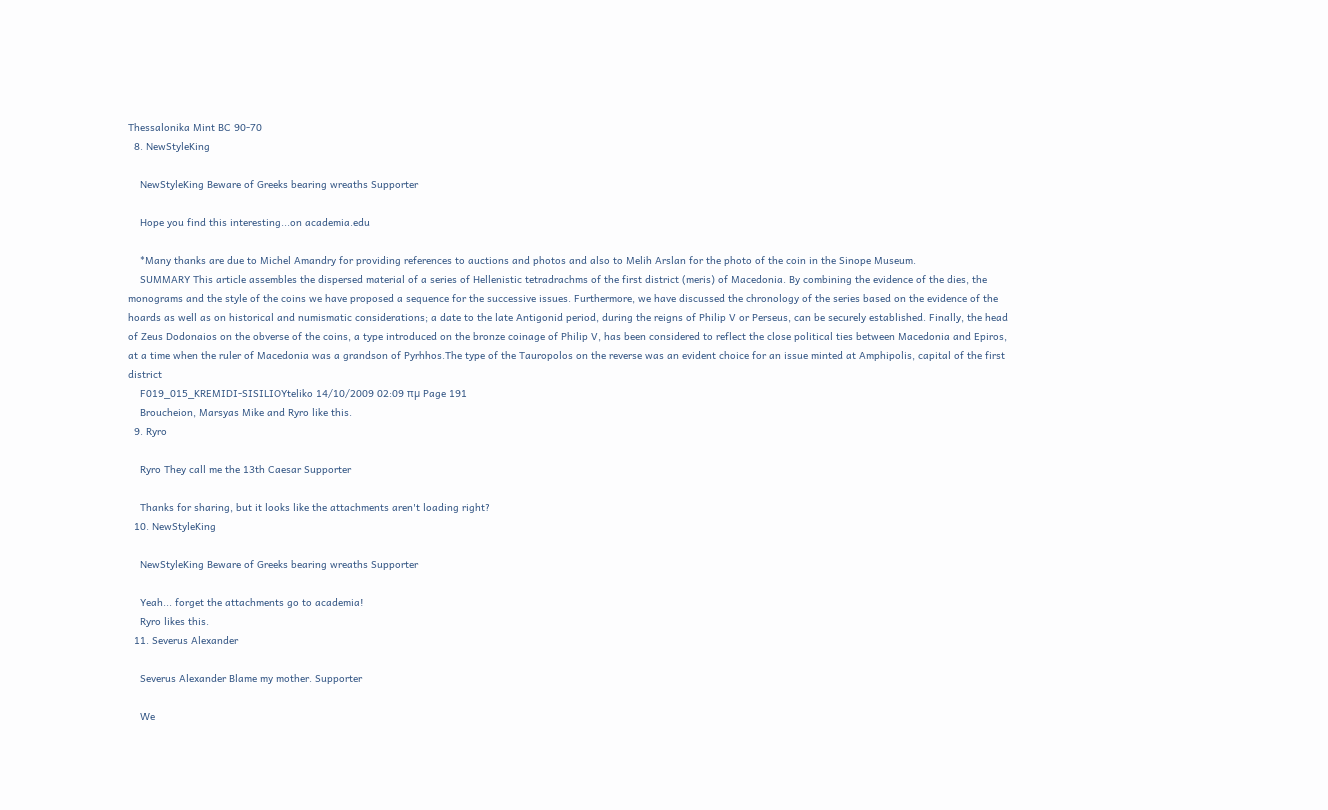Thessalonika Mint BC 90-70
  8. NewStyleKing

    NewStyleKing Beware of Greeks bearing wreaths Supporter

    Hope you find this interesting...on academia.edu

    *Many thanks are due to Michel Amandry for providing references to auctions and photos and also to Melih Arslan for the photo of the coin in the Sinope Museum.
    SUMMARY This article assembles the dispersed material of a series of Hellenistic tetradrachms of the first district (meris) of Macedonia. By combining the evidence of the dies, the monograms and the style of the coins we have proposed a sequence for the successive issues. Furthermore, we have discussed the chronology of the series based on the evidence of the hoards as well as on historical and numismatic considerations; a date to the late Antigonid period, during the reigns of Philip V or Perseus, can be securely established. Finally, the head of Zeus Dodonaios on the obverse of the coins, a type introduced on the bronze coinage of Philip V, has been considered to reflect the close political ties between Macedonia and Epiros, at a time when the ruler of Macedonia was a grandson of Pyrhhos.The type of the Tauropolos on the reverse was an evident choice for an issue minted at Amphipolis, capital of the first district
    F019_015_KREMIDI-SISILIOYteliko 14/10/2009 02:09 πµ Page 191
    Broucheion, Marsyas Mike and Ryro like this.
  9. Ryro

    Ryro They call me the 13th Caesar Supporter

    Thanks for sharing, but it looks like the attachments aren't loading right?
  10. NewStyleKing

    NewStyleKing Beware of Greeks bearing wreaths Supporter

    Yeah... forget the attachments go to academia!
    Ryro likes this.
  11. Severus Alexander

    Severus Alexander Blame my mother. Supporter

    We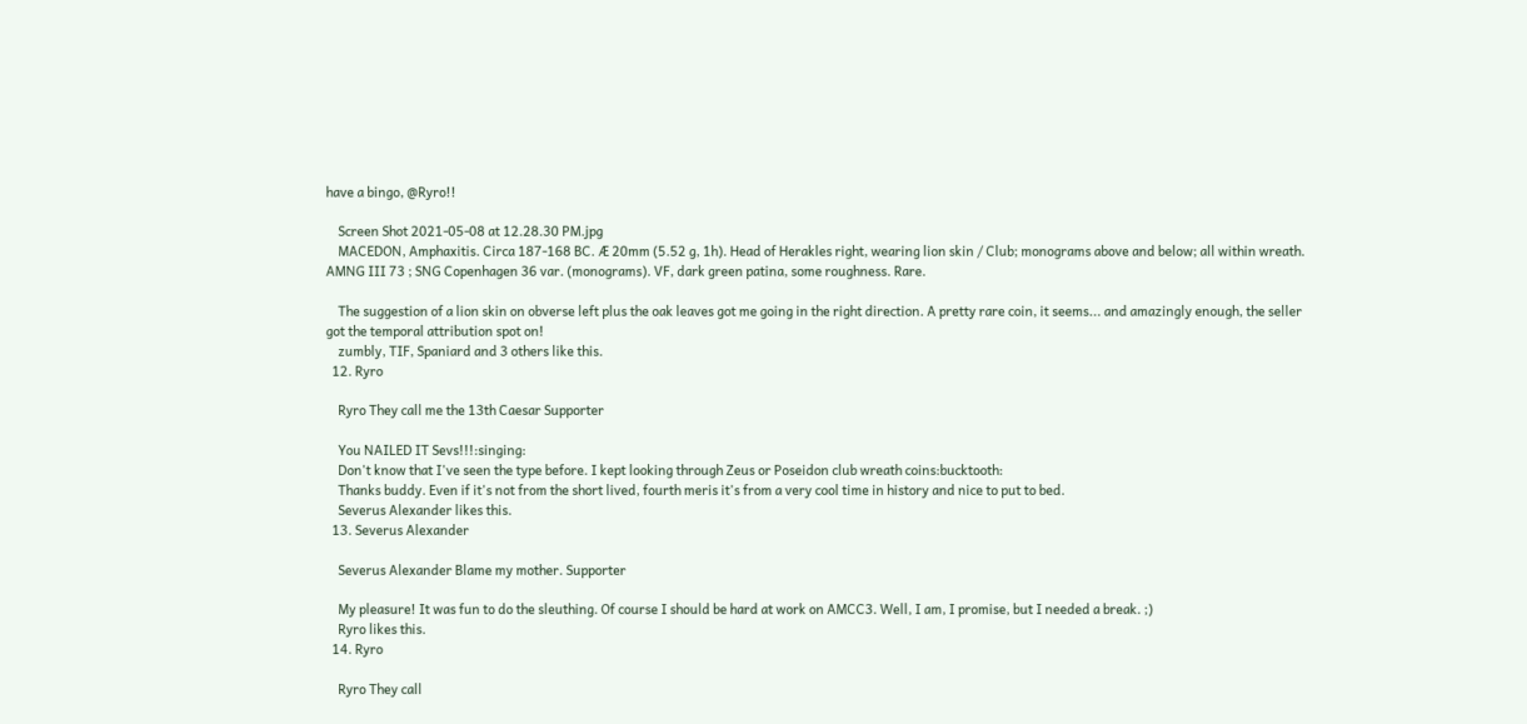have a bingo, @Ryro!!

    Screen Shot 2021-05-08 at 12.28.30 PM.jpg
    MACEDON, Amphaxitis. Circa 187-168 BC. Æ 20mm (5.52 g, 1h). Head of Herakles right, wearing lion skin / Club; monograms above and below; all within wreath. AMNG III 73 ; SNG Copenhagen 36 var. (monograms). VF, dark green patina, some roughness. Rare.

    The suggestion of a lion skin on obverse left plus the oak leaves got me going in the right direction. A pretty rare coin, it seems... and amazingly enough, the seller got the temporal attribution spot on!
    zumbly, TIF, Spaniard and 3 others like this.
  12. Ryro

    Ryro They call me the 13th Caesar Supporter

    You NAILED IT Sevs!!!:singing:
    Don't know that I've seen the type before. I kept looking through Zeus or Poseidon club wreath coins:bucktooth:
    Thanks buddy. Even if it's not from the short lived, fourth meris it's from a very cool time in history and nice to put to bed.
    Severus Alexander likes this.
  13. Severus Alexander

    Severus Alexander Blame my mother. Supporter

    My pleasure! It was fun to do the sleuthing. Of course I should be hard at work on AMCC3. Well, I am, I promise, but I needed a break. ;)
    Ryro likes this.
  14. Ryro

    Ryro They call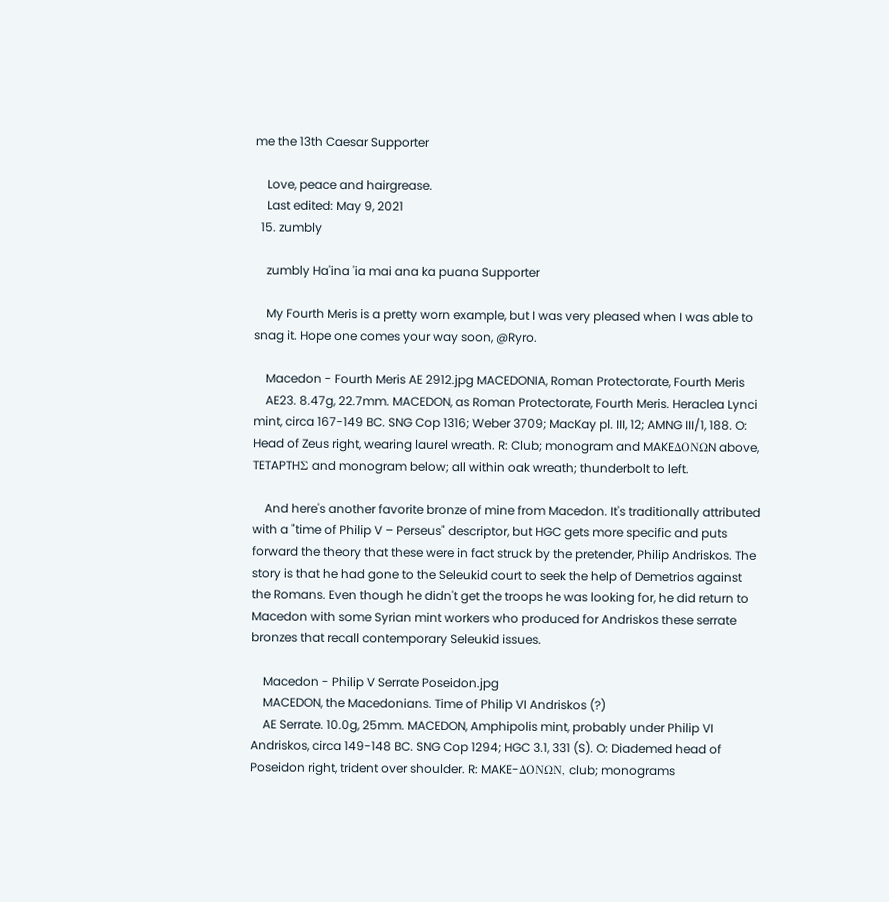me the 13th Caesar Supporter

    Love, peace and hairgrease.
    Last edited: May 9, 2021
  15. zumbly

    zumbly Ha'ina 'ia mai ana ka puana Supporter

    My Fourth Meris is a pretty worn example, but I was very pleased when I was able to snag it. Hope one comes your way soon, @Ryro.

    Macedon - Fourth Meris AE 2912.jpg MACEDONIA, Roman Protectorate, Fourth Meris
    AE23. 8.47g, 22.7mm. MACEDON, as Roman Protectorate, Fourth Meris. Heraclea Lynci mint, circa 167-149 BC. SNG Cop 1316; Weber 3709; MacKay pl. III, 12; AMNG III/1, 188. O: Head of Zeus right, wearing laurel wreath. R: Club; monogram and MAKEΔONΩN above, TETAPTHΣ and monogram below; all within oak wreath; thunderbolt to left.

    And here's another favorite bronze of mine from Macedon. It's traditionally attributed with a "time of Philip V – Perseus" descriptor, but HGC gets more specific and puts forward the theory that these were in fact struck by the pretender, Philip Andriskos. The story is that he had gone to the Seleukid court to seek the help of Demetrios against the Romans. Even though he didn't get the troops he was looking for, he did return to Macedon with some Syrian mint workers who produced for Andriskos these serrate bronzes that recall contemporary Seleukid issues.

    Macedon - Philip V Serrate Poseidon.jpg
    MACEDON, the Macedonians. Time of Philip VI Andriskos (?)
    AE Serrate. 10.0g, 25mm. MACEDON, Amphipolis mint, probably under Philip VI Andriskos, circa 149-148 BC. SNG Cop 1294; HGC 3.1, 331 (S). O: Diademed head of Poseidon right, trident over shoulder. R: MAKE-ΔONΩN, club; monograms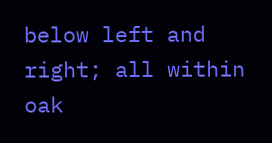below left and right; all within oak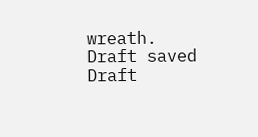wreath.
Draft saved Draft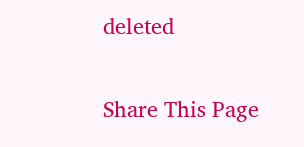deleted

Share This Page